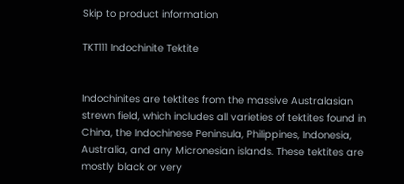Skip to product information

TKT111 Indochinite Tektite


Indochinites are tektites from the massive Australasian strewn field, which includes all varieties of tektites found in China, the Indochinese Peninsula, Philippines, Indonesia, Australia, and any Micronesian islands. These tektites are mostly black or very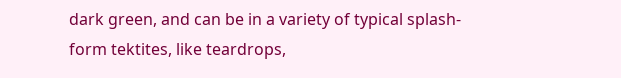dark green, and can be in a variety of typical splash-form tektites, like teardrops,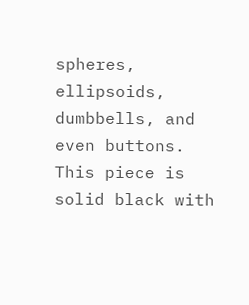spheres, ellipsoids, dumbbells, and even buttons. This piece is solid black with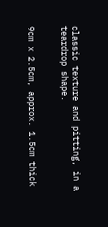classic texture and pitting, in a teardrop shape.


9cm x 2.5cm, approx. 1.5cm thick